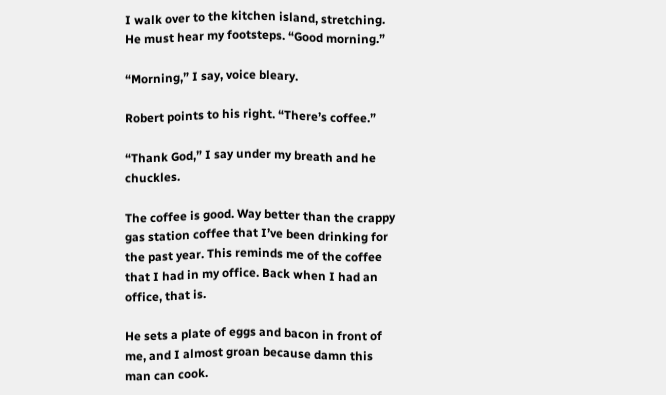I walk over to the kitchen island, stretching. He must hear my footsteps. “Good morning.”

“Morning,” I say, voice bleary.

Robert points to his right. “There’s coffee.”

“Thank God,” I say under my breath and he chuckles.

The coffee is good. Way better than the crappy gas station coffee that I’ve been drinking for the past year. This reminds me of the coffee that I had in my office. Back when I had an office, that is.

He sets a plate of eggs and bacon in front of me, and I almost groan because damn this man can cook.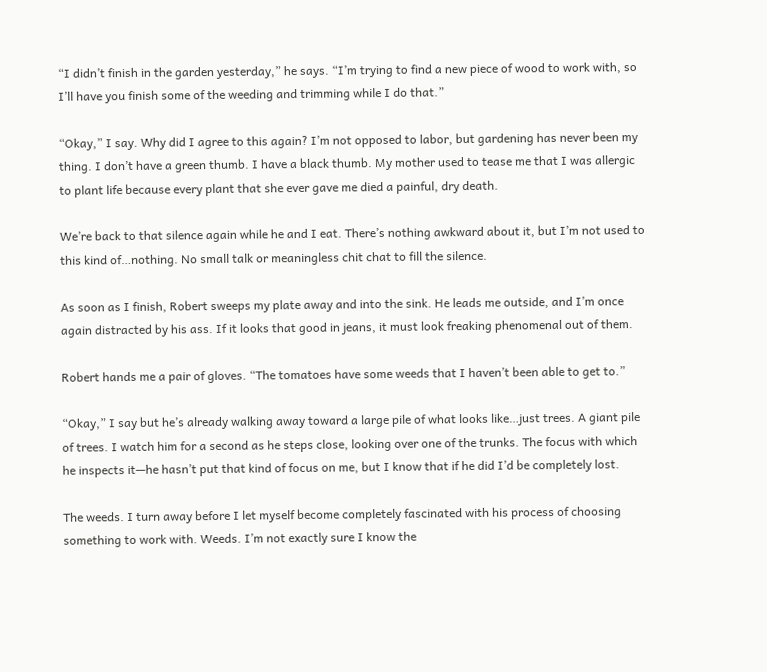“I didn’t finish in the garden yesterday,” he says. “I’m trying to find a new piece of wood to work with, so I’ll have you finish some of the weeding and trimming while I do that.”

“Okay,” I say. Why did I agree to this again? I’m not opposed to labor, but gardening has never been my thing. I don’t have a green thumb. I have a black thumb. My mother used to tease me that I was allergic to plant life because every plant that she ever gave me died a painful, dry death.

We’re back to that silence again while he and I eat. There’s nothing awkward about it, but I’m not used to this kind of…nothing. No small talk or meaningless chit chat to fill the silence.

As soon as I finish, Robert sweeps my plate away and into the sink. He leads me outside, and I’m once again distracted by his ass. If it looks that good in jeans, it must look freaking phenomenal out of them.

Robert hands me a pair of gloves. “The tomatoes have some weeds that I haven’t been able to get to.”

“Okay,” I say but he’s already walking away toward a large pile of what looks like…just trees. A giant pile of trees. I watch him for a second as he steps close, looking over one of the trunks. The focus with which he inspects it—he hasn’t put that kind of focus on me, but I know that if he did I’d be completely lost.

The weeds. I turn away before I let myself become completely fascinated with his process of choosing something to work with. Weeds. I’m not exactly sure I know the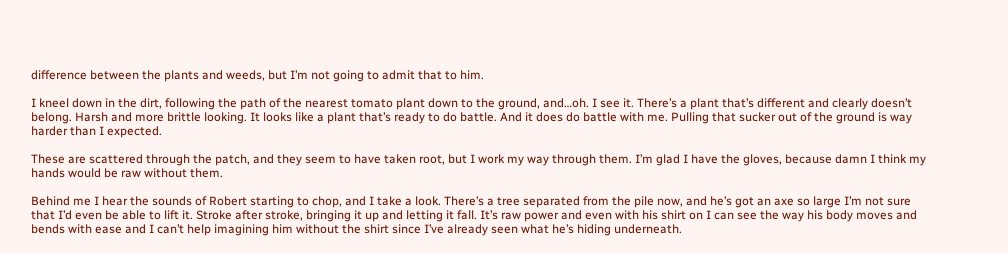difference between the plants and weeds, but I’m not going to admit that to him.

I kneel down in the dirt, following the path of the nearest tomato plant down to the ground, and…oh. I see it. There’s a plant that’s different and clearly doesn’t belong. Harsh and more brittle looking. It looks like a plant that’s ready to do battle. And it does do battle with me. Pulling that sucker out of the ground is way harder than I expected.

These are scattered through the patch, and they seem to have taken root, but I work my way through them. I’m glad I have the gloves, because damn I think my hands would be raw without them.

Behind me I hear the sounds of Robert starting to chop, and I take a look. There’s a tree separated from the pile now, and he’s got an axe so large I’m not sure that I’d even be able to lift it. Stroke after stroke, bringing it up and letting it fall. It’s raw power and even with his shirt on I can see the way his body moves and bends with ease and I can’t help imagining him without the shirt since I’ve already seen what he’s hiding underneath.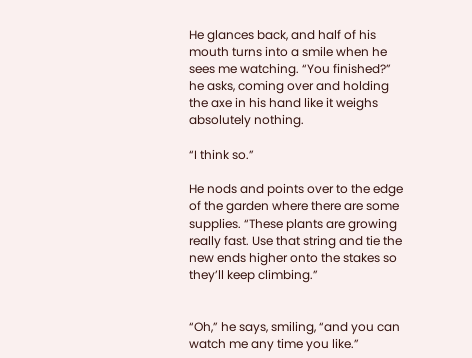He glances back, and half of his mouth turns into a smile when he sees me watching. “You finished?” he asks, coming over and holding the axe in his hand like it weighs absolutely nothing.

“I think so.”

He nods and points over to the edge of the garden where there are some supplies. “These plants are growing really fast. Use that string and tie the new ends higher onto the stakes so they’ll keep climbing.”


“Oh,” he says, smiling, “and you can watch me any time you like.”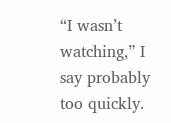“I wasn’t watching,” I say probably too quickly.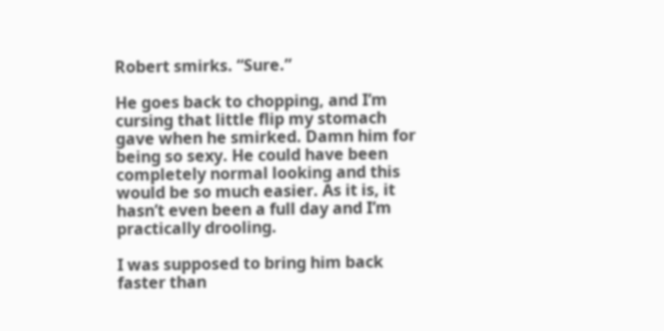Robert smirks. “Sure.”

He goes back to chopping, and I’m cursing that little flip my stomach gave when he smirked. Damn him for being so sexy. He could have been completely normal looking and this would be so much easier. As it is, it hasn’t even been a full day and I’m practically drooling.

I was supposed to bring him back faster than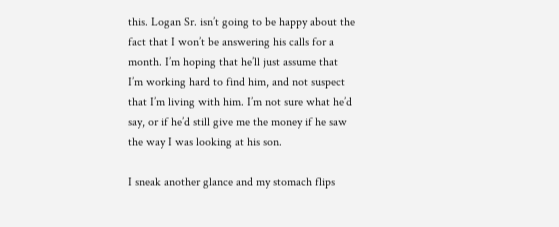this. Logan Sr. isn’t going to be happy about the fact that I won’t be answering his calls for a month. I’m hoping that he’ll just assume that I’m working hard to find him, and not suspect that I’m living with him. I’m not sure what he’d say, or if he’d still give me the money if he saw the way I was looking at his son.

I sneak another glance and my stomach flips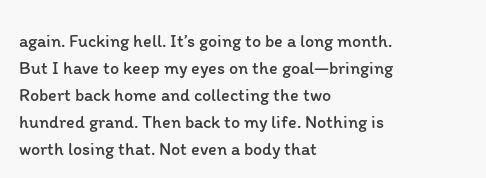again. Fucking hell. It’s going to be a long month. But I have to keep my eyes on the goal—bringing Robert back home and collecting the two hundred grand. Then back to my life. Nothing is worth losing that. Not even a body that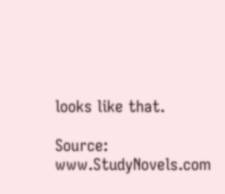looks like that.

Source: www.StudyNovels.com